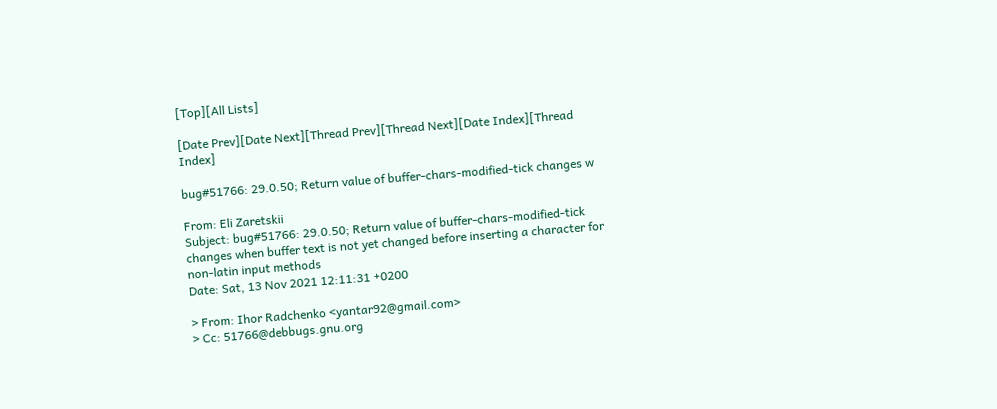[Top][All Lists]

[Date Prev][Date Next][Thread Prev][Thread Next][Date Index][Thread Index]

bug#51766: 29.0.50; Return value of buffer-chars-modified-tick changes w

From: Eli Zaretskii
Subject: bug#51766: 29.0.50; Return value of buffer-chars-modified-tick changes when buffer text is not yet changed before inserting a character for non-latin input methods
Date: Sat, 13 Nov 2021 12:11:31 +0200

> From: Ihor Radchenko <yantar92@gmail.com>
> Cc: 51766@debbugs.gnu.org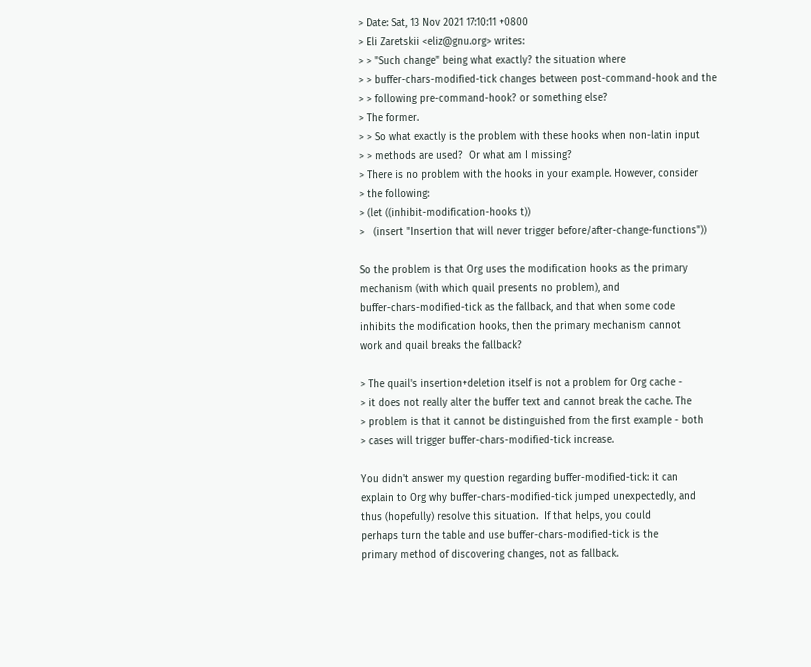> Date: Sat, 13 Nov 2021 17:10:11 +0800
> Eli Zaretskii <eliz@gnu.org> writes:
> > "Such change" being what exactly? the situation where
> > buffer-chars-modified-tick changes between post-command-hook and the
> > following pre-command-hook? or something else?
> The former.
> > So what exactly is the problem with these hooks when non-latin input
> > methods are used?  Or what am I missing?
> There is no problem with the hooks in your example. However, consider
> the following:
> (let ((inhibit-modification-hooks t))
>   (insert "Insertion that will never trigger before/after-change-functions"))

So the problem is that Org uses the modification hooks as the primary
mechanism (with which quail presents no problem), and
buffer-chars-modified-tick as the fallback, and that when some code
inhibits the modification hooks, then the primary mechanism cannot
work and quail breaks the fallback?

> The quail's insertion+deletion itself is not a problem for Org cache -
> it does not really alter the buffer text and cannot break the cache. The
> problem is that it cannot be distinguished from the first example - both
> cases will trigger buffer-chars-modified-tick increase.

You didn't answer my question regarding buffer-modified-tick: it can
explain to Org why buffer-chars-modified-tick jumped unexpectedly, and
thus (hopefully) resolve this situation.  If that helps, you could
perhaps turn the table and use buffer-chars-modified-tick is the
primary method of discovering changes, not as fallback.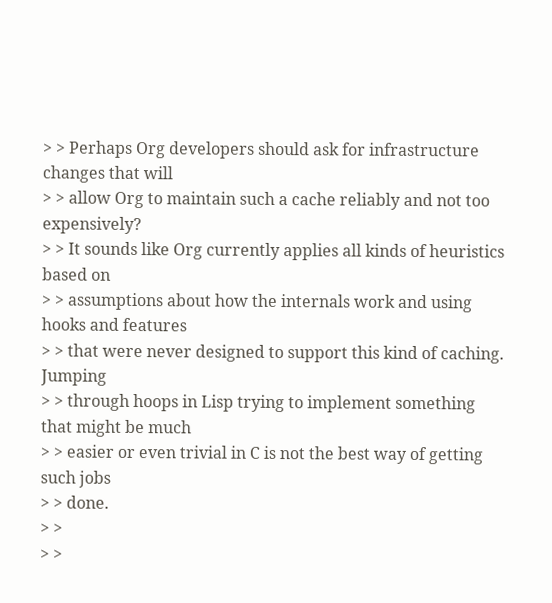> > Perhaps Org developers should ask for infrastructure changes that will
> > allow Org to maintain such a cache reliably and not too expensively?
> > It sounds like Org currently applies all kinds of heuristics based on
> > assumptions about how the internals work and using hooks and features
> > that were never designed to support this kind of caching.  Jumping
> > through hoops in Lisp trying to implement something that might be much
> > easier or even trivial in C is not the best way of getting such jobs
> > done.
> >
> >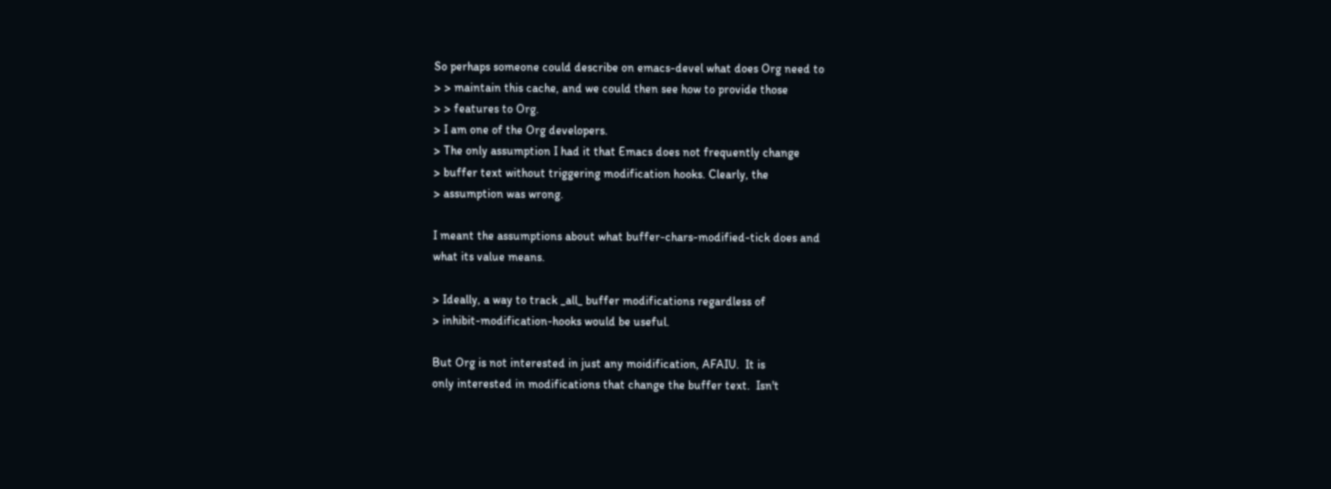So perhaps someone could describe on emacs-devel what does Org need to
> > maintain this cache, and we could then see how to provide those
> > features to Org.
> I am one of the Org developers.
> The only assumption I had it that Emacs does not frequently change
> buffer text without triggering modification hooks. Clearly, the
> assumption was wrong.

I meant the assumptions about what buffer-chars-modified-tick does and
what its value means.

> Ideally, a way to track _all_ buffer modifications regardless of
> inhibit-modification-hooks would be useful.

But Org is not interested in just any moidification, AFAIU.  It is
only interested in modifications that change the buffer text.  Isn't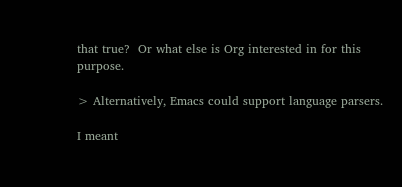that true?  Or what else is Org interested in for this purpose.

> Alternatively, Emacs could support language parsers.

I meant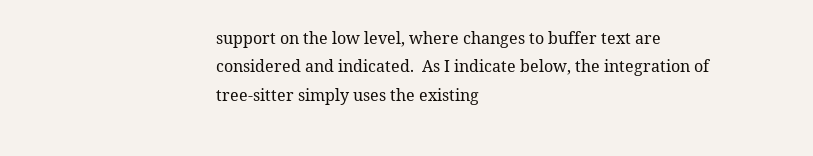support on the low level, where changes to buffer text are
considered and indicated.  As I indicate below, the integration of
tree-sitter simply uses the existing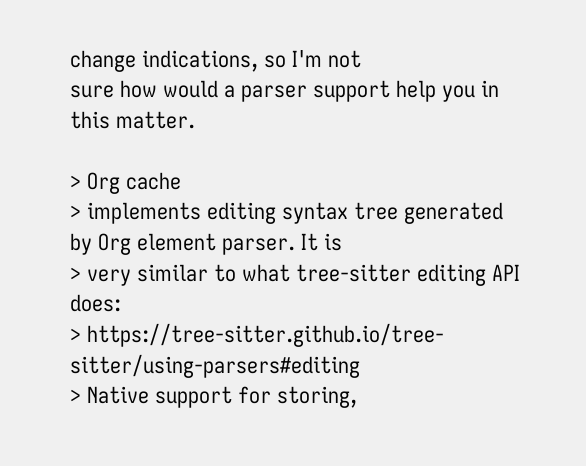change indications, so I'm not
sure how would a parser support help you in this matter.

> Org cache
> implements editing syntax tree generated by Org element parser. It is
> very similar to what tree-sitter editing API does:
> https://tree-sitter.github.io/tree-sitter/using-parsers#editing
> Native support for storing,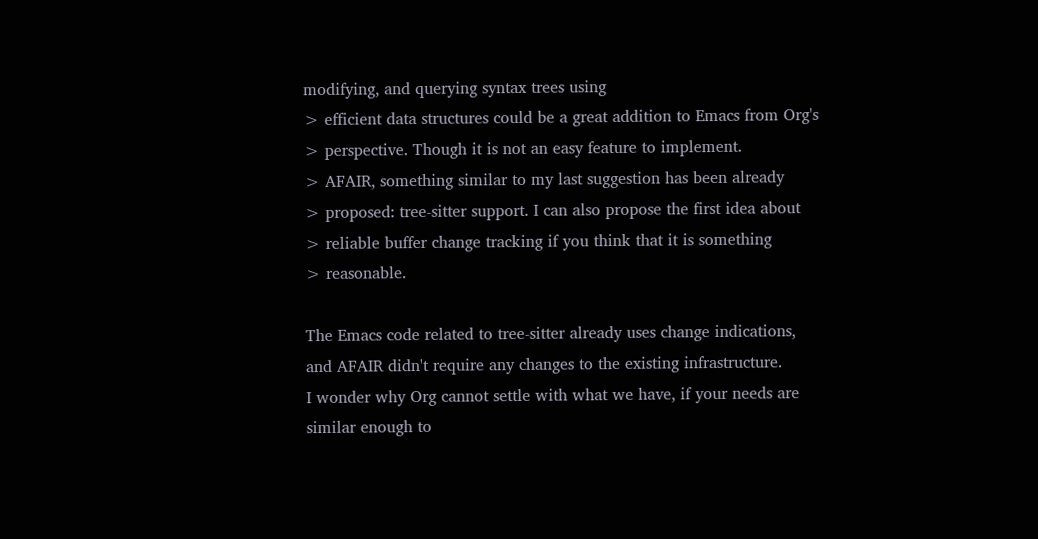modifying, and querying syntax trees using
> efficient data structures could be a great addition to Emacs from Org's
> perspective. Though it is not an easy feature to implement.
> AFAIR, something similar to my last suggestion has been already
> proposed: tree-sitter support. I can also propose the first idea about
> reliable buffer change tracking if you think that it is something
> reasonable.

The Emacs code related to tree-sitter already uses change indications,
and AFAIR didn't require any changes to the existing infrastructure.
I wonder why Org cannot settle with what we have, if your needs are
similar enough to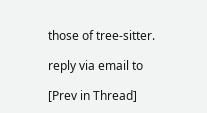those of tree-sitter.

reply via email to

[Prev in Thread]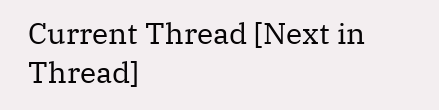Current Thread [Next in Thread]